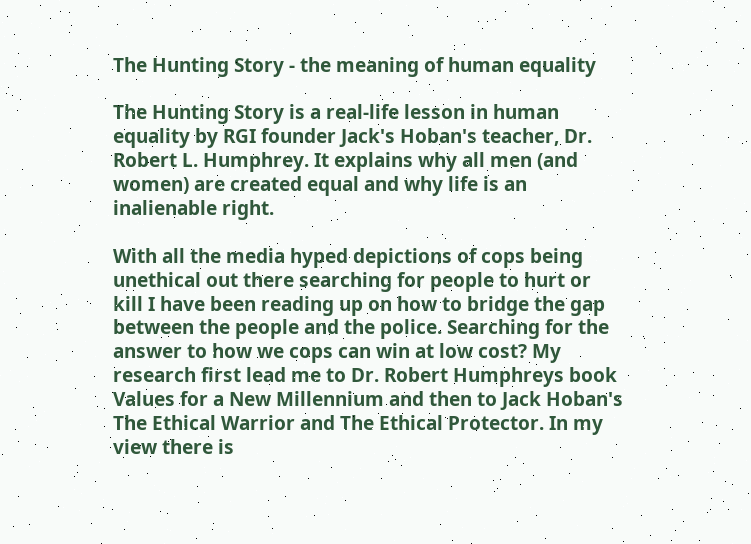The Hunting Story - the meaning of human equality

The Hunting Story is a real-life lesson in human equality by RGI founder Jack's Hoban's teacher, Dr. Robert L. Humphrey. It explains why all men (and women) are created equal and why life is an inalienable right.

With all the media hyped depictions of cops being unethical out there searching for people to hurt or kill I have been reading up on how to bridge the gap between the people and the police. Searching for the answer to how we cops can win at low cost? My research first lead me to Dr. Robert Humphreys book Values for a New Millennium and then to Jack Hoban's The Ethical Warrior and The Ethical Protector. In my view there is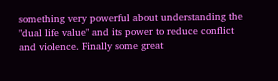something very powerful about understanding the "dual life value" and its power to reduce conflict and violence. Finally some great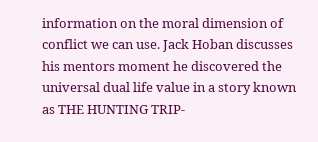information on the moral dimension of conflict we can use. Jack Hoban discusses his mentors moment he discovered the universal dual life value in a story known as THE HUNTING TRIP-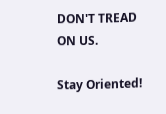DON'T TREAD ON US.

Stay Oriented!